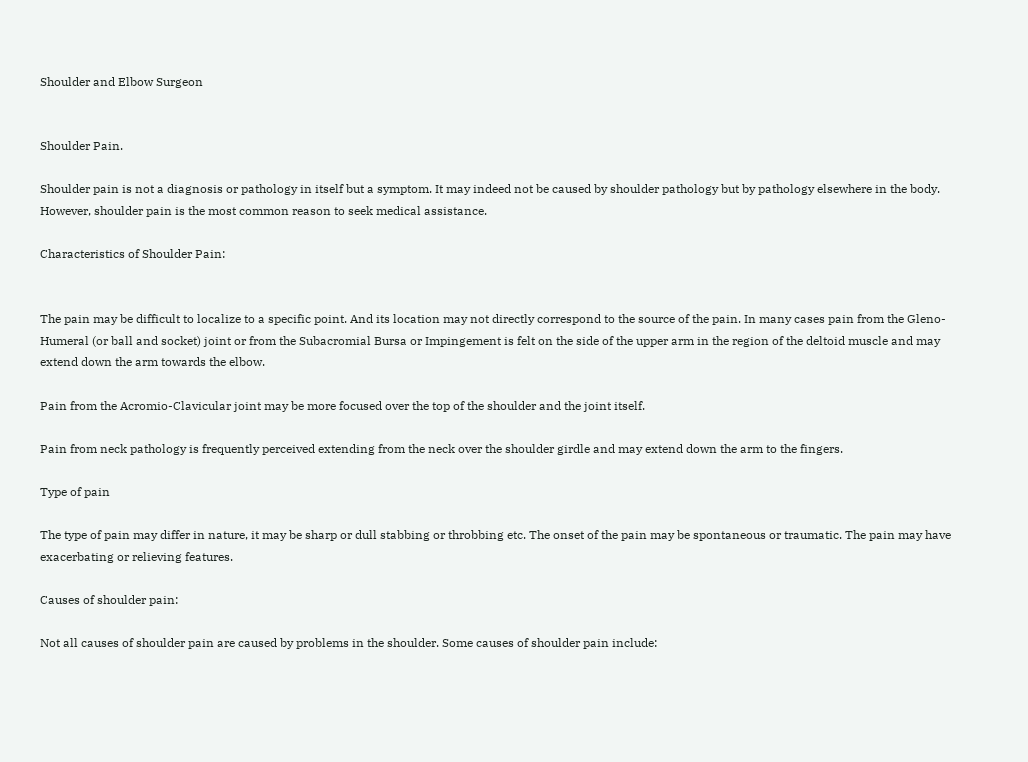Shoulder and Elbow Surgeon


Shoulder Pain.

Shoulder pain is not a diagnosis or pathology in itself but a symptom. It may indeed not be caused by shoulder pathology but by pathology elsewhere in the body. However, shoulder pain is the most common reason to seek medical assistance.

Characteristics of Shoulder Pain:


The pain may be difficult to localize to a specific point. And its location may not directly correspond to the source of the pain. In many cases pain from the Gleno-Humeral (or ball and socket) joint or from the Subacromial Bursa or Impingement is felt on the side of the upper arm in the region of the deltoid muscle and may extend down the arm towards the elbow.

Pain from the Acromio-Clavicular joint may be more focused over the top of the shoulder and the joint itself.

Pain from neck pathology is frequently perceived extending from the neck over the shoulder girdle and may extend down the arm to the fingers.

Type of pain

The type of pain may differ in nature, it may be sharp or dull stabbing or throbbing etc. The onset of the pain may be spontaneous or traumatic. The pain may have exacerbating or relieving features.

Causes of shoulder pain:

Not all causes of shoulder pain are caused by problems in the shoulder. Some causes of shoulder pain include: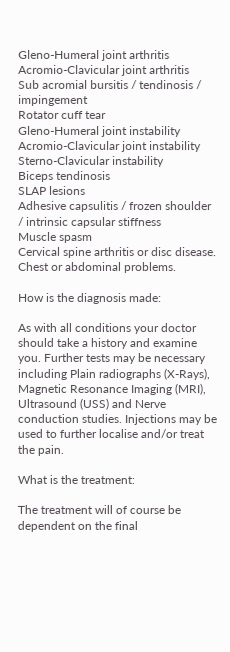Gleno-Humeral joint arthritis
Acromio-Clavicular joint arthritis
Sub acromial bursitis / tendinosis / impingement
Rotator cuff tear
Gleno-Humeral joint instability
Acromio-Clavicular joint instability
Sterno-Clavicular instability
Biceps tendinosis
SLAP lesions
Adhesive capsulitis / frozen shoulder / intrinsic capsular stiffness
Muscle spasm
Cervical spine arthritis or disc disease.
Chest or abdominal problems.

How is the diagnosis made:

As with all conditions your doctor should take a history and examine you. Further tests may be necessary including Plain radiographs (X-Rays), Magnetic Resonance Imaging (MRI), Ultrasound (USS) and Nerve conduction studies. Injections may be used to further localise and/or treat the pain.

What is the treatment:

The treatment will of course be dependent on the final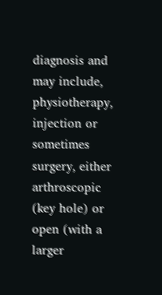diagnosis and may include, physiotherapy, injection or sometimes surgery, either arthroscopic (key hole) or open (with a larger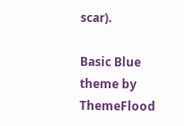scar).

Basic Blue theme by ThemeFlood